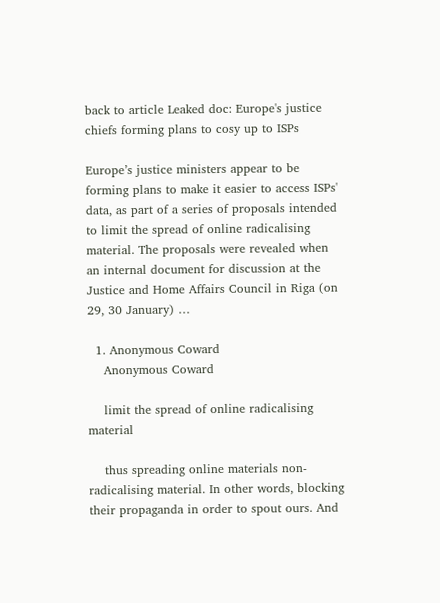back to article Leaked doc: Europe's justice chiefs forming plans to cosy up to ISPs

Europe’s justice ministers appear to be forming plans to make it easier to access ISPs' data, as part of a series of proposals intended to limit the spread of online radicalising material. The proposals were revealed when an internal document for discussion at the Justice and Home Affairs Council in Riga (on 29, 30 January) …

  1. Anonymous Coward
    Anonymous Coward

    limit the spread of online radicalising material

    thus spreading online materials non-radicalising material. In other words, blocking their propaganda in order to spout ours. And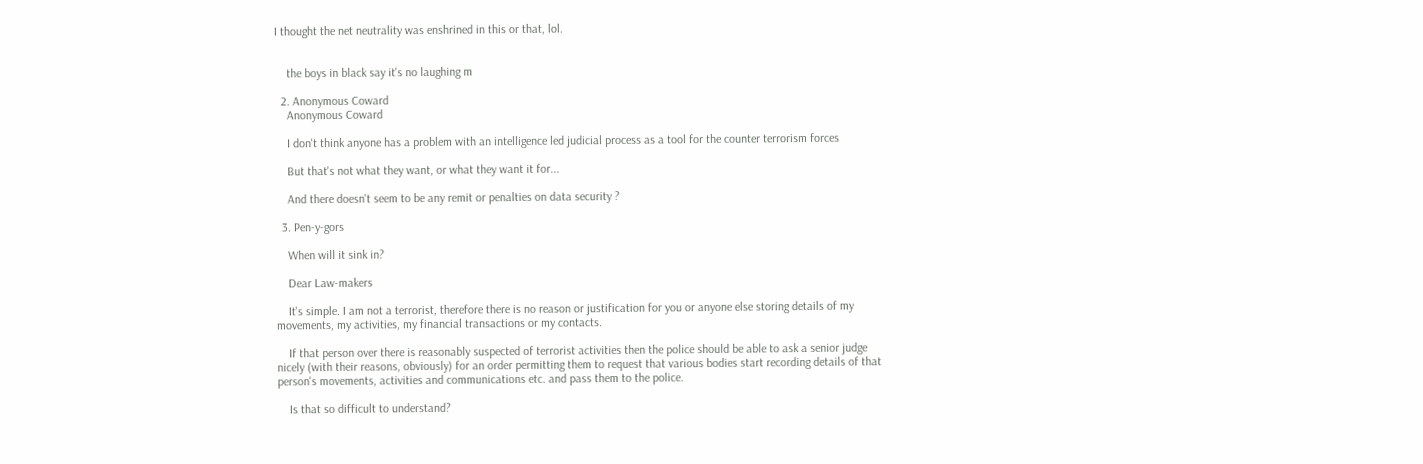I thought the net neutrality was enshrined in this or that, lol.


    the boys in black say it's no laughing m

  2. Anonymous Coward
    Anonymous Coward

    I don't think anyone has a problem with an intelligence led judicial process as a tool for the counter terrorism forces

    But that's not what they want, or what they want it for...

    And there doesn't seem to be any remit or penalties on data security ?

  3. Pen-y-gors

    When will it sink in?

    Dear Law-makers

    It's simple. I am not a terrorist, therefore there is no reason or justification for you or anyone else storing details of my movements, my activities, my financial transactions or my contacts.

    If that person over there is reasonably suspected of terrorist activities then the police should be able to ask a senior judge nicely (with their reasons, obviously) for an order permitting them to request that various bodies start recording details of that person's movements, activities and communications etc. and pass them to the police.

    Is that so difficult to understand?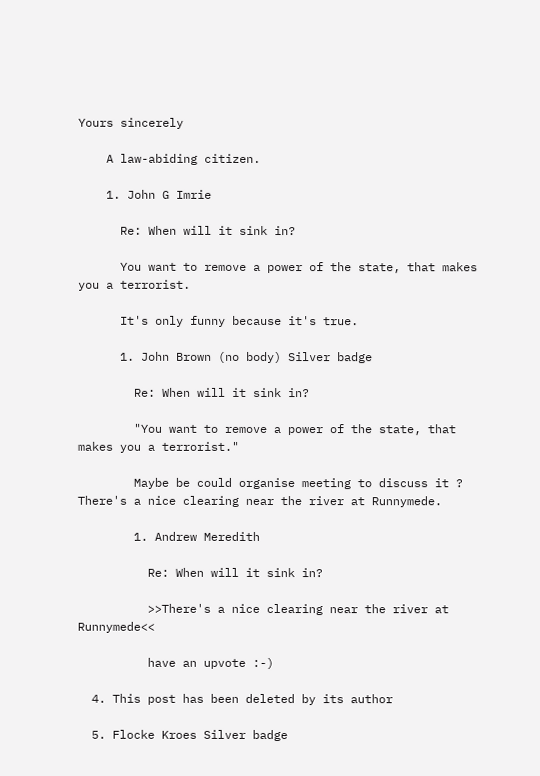Yours sincerely

    A law-abiding citizen.

    1. John G Imrie

      Re: When will it sink in?

      You want to remove a power of the state, that makes you a terrorist.

      It's only funny because it's true.

      1. John Brown (no body) Silver badge

        Re: When will it sink in?

        "You want to remove a power of the state, that makes you a terrorist."

        Maybe be could organise meeting to discuss it ? There's a nice clearing near the river at Runnymede.

        1. Andrew Meredith

          Re: When will it sink in?

          >>There's a nice clearing near the river at Runnymede<<

          have an upvote :-)

  4. This post has been deleted by its author

  5. Flocke Kroes Silver badge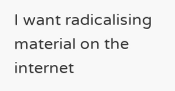I want radicalising material on the internet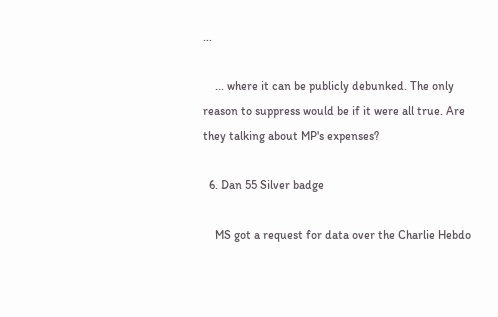...

    ... where it can be publicly debunked. The only reason to suppress would be if it were all true. Are they talking about MP's expenses?

  6. Dan 55 Silver badge

    MS got a request for data over the Charlie Hebdo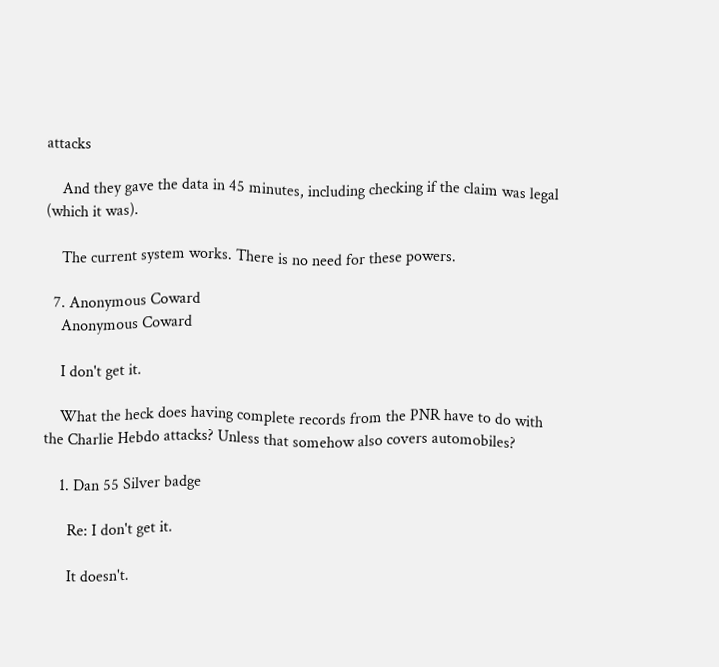attacks

    And they gave the data in 45 minutes, including checking if the claim was legal (which it was).

    The current system works. There is no need for these powers.

  7. Anonymous Coward
    Anonymous Coward

    I don't get it.

    What the heck does having complete records from the PNR have to do with the Charlie Hebdo attacks? Unless that somehow also covers automobiles?

    1. Dan 55 Silver badge

      Re: I don't get it.

      It doesn't.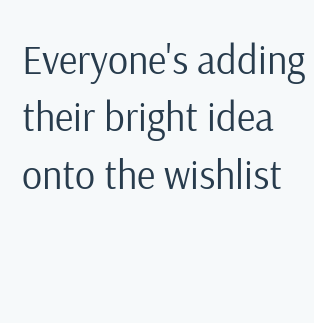Everyone's adding their bright idea onto the wishlist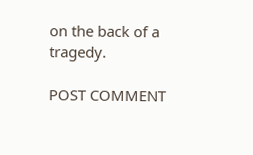on the back of a tragedy.

POST COMMENT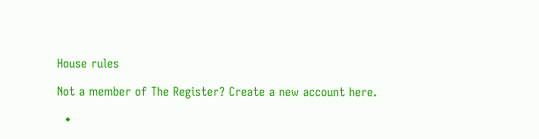House rules

Not a member of The Register? Create a new account here.

  •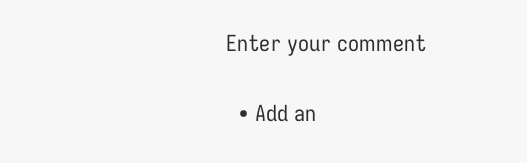Enter your comment

  • Add an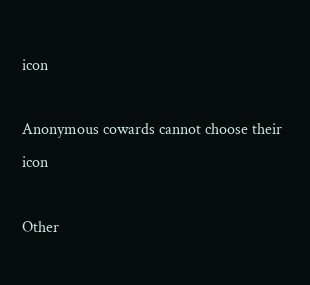icon

Anonymous cowards cannot choose their icon

Other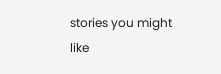stories you might like